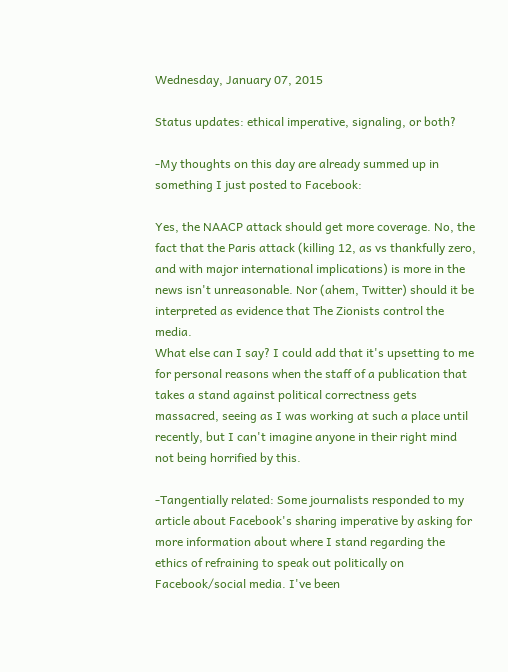Wednesday, January 07, 2015

Status updates: ethical imperative, signaling, or both?

-My thoughts on this day are already summed up in something I just posted to Facebook:

Yes, the NAACP attack should get more coverage. No, the fact that the Paris attack (killing 12, as vs thankfully zero, and with major international implications) is more in the news isn't unreasonable. Nor (ahem, Twitter) should it be interpreted as evidence that The Zionists control the media.
What else can I say? I could add that it's upsetting to me for personal reasons when the staff of a publication that takes a stand against political correctness gets massacred, seeing as I was working at such a place until recently, but I can't imagine anyone in their right mind not being horrified by this.

-Tangentially related: Some journalists responded to my article about Facebook's sharing imperative by asking for more information about where I stand regarding the ethics of refraining to speak out politically on Facebook/social media. I've been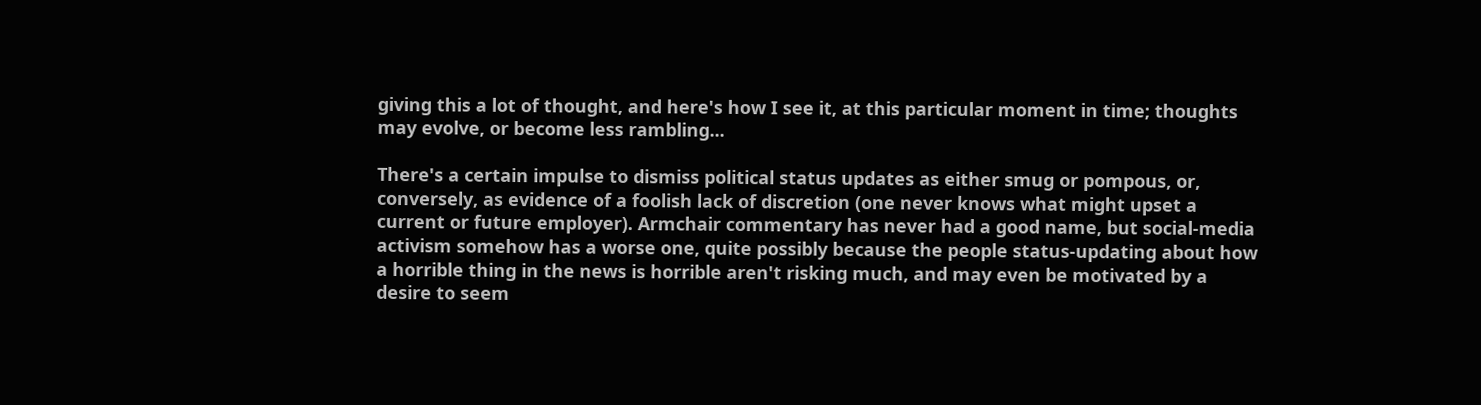giving this a lot of thought, and here's how I see it, at this particular moment in time; thoughts may evolve, or become less rambling...

There's a certain impulse to dismiss political status updates as either smug or pompous, or, conversely, as evidence of a foolish lack of discretion (one never knows what might upset a current or future employer). Armchair commentary has never had a good name, but social-media activism somehow has a worse one, quite possibly because the people status-updating about how a horrible thing in the news is horrible aren't risking much, and may even be motivated by a desire to seem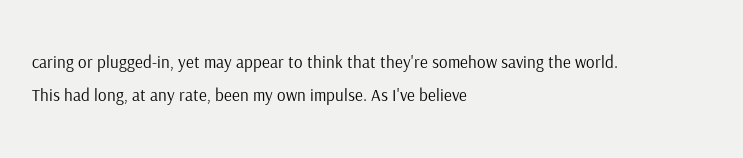caring or plugged-in, yet may appear to think that they're somehow saving the world.  This had long, at any rate, been my own impulse. As I've believe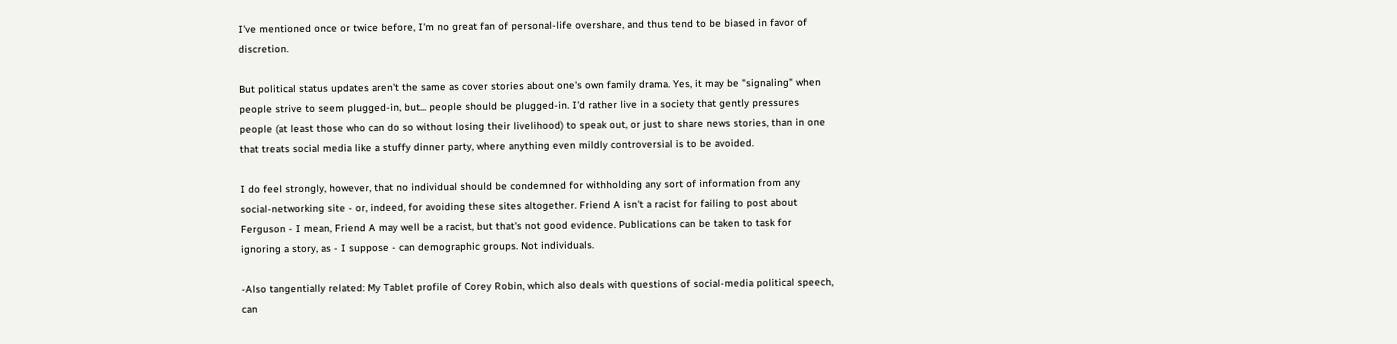I've mentioned once or twice before, I'm no great fan of personal-life overshare, and thus tend to be biased in favor of discretion.

But political status updates aren't the same as cover stories about one's own family drama. Yes, it may be "signaling" when people strive to seem plugged-in, but... people should be plugged-in. I'd rather live in a society that gently pressures people (at least those who can do so without losing their livelihood) to speak out, or just to share news stories, than in one that treats social media like a stuffy dinner party, where anything even mildly controversial is to be avoided.

I do feel strongly, however, that no individual should be condemned for withholding any sort of information from any social-networking site - or, indeed, for avoiding these sites altogether. Friend A isn't a racist for failing to post about Ferguson - I mean, Friend A may well be a racist, but that's not good evidence. Publications can be taken to task for ignoring a story, as - I suppose - can demographic groups. Not individuals.

-Also tangentially related: My Tablet profile of Corey Robin, which also deals with questions of social-media political speech, can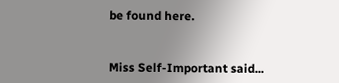be found here.


Miss Self-Important said...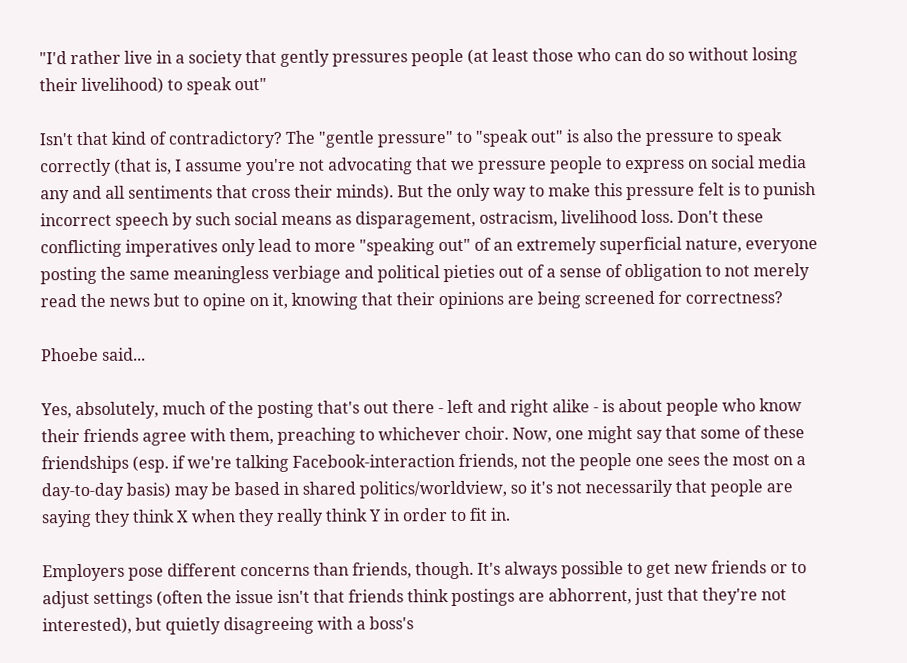"I'd rather live in a society that gently pressures people (at least those who can do so without losing their livelihood) to speak out"

Isn't that kind of contradictory? The "gentle pressure" to "speak out" is also the pressure to speak correctly (that is, I assume you're not advocating that we pressure people to express on social media any and all sentiments that cross their minds). But the only way to make this pressure felt is to punish incorrect speech by such social means as disparagement, ostracism, livelihood loss. Don't these conflicting imperatives only lead to more "speaking out" of an extremely superficial nature, everyone posting the same meaningless verbiage and political pieties out of a sense of obligation to not merely read the news but to opine on it, knowing that their opinions are being screened for correctness?

Phoebe said...

Yes, absolutely, much of the posting that's out there - left and right alike - is about people who know their friends agree with them, preaching to whichever choir. Now, one might say that some of these friendships (esp. if we're talking Facebook-interaction friends, not the people one sees the most on a day-to-day basis) may be based in shared politics/worldview, so it's not necessarily that people are saying they think X when they really think Y in order to fit in.

Employers pose different concerns than friends, though. It's always possible to get new friends or to adjust settings (often the issue isn't that friends think postings are abhorrent, just that they're not interested), but quietly disagreeing with a boss's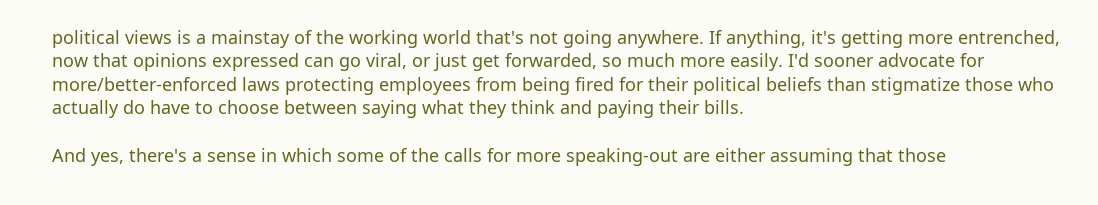political views is a mainstay of the working world that's not going anywhere. If anything, it's getting more entrenched, now that opinions expressed can go viral, or just get forwarded, so much more easily. I'd sooner advocate for more/better-enforced laws protecting employees from being fired for their political beliefs than stigmatize those who actually do have to choose between saying what they think and paying their bills.

And yes, there's a sense in which some of the calls for more speaking-out are either assuming that those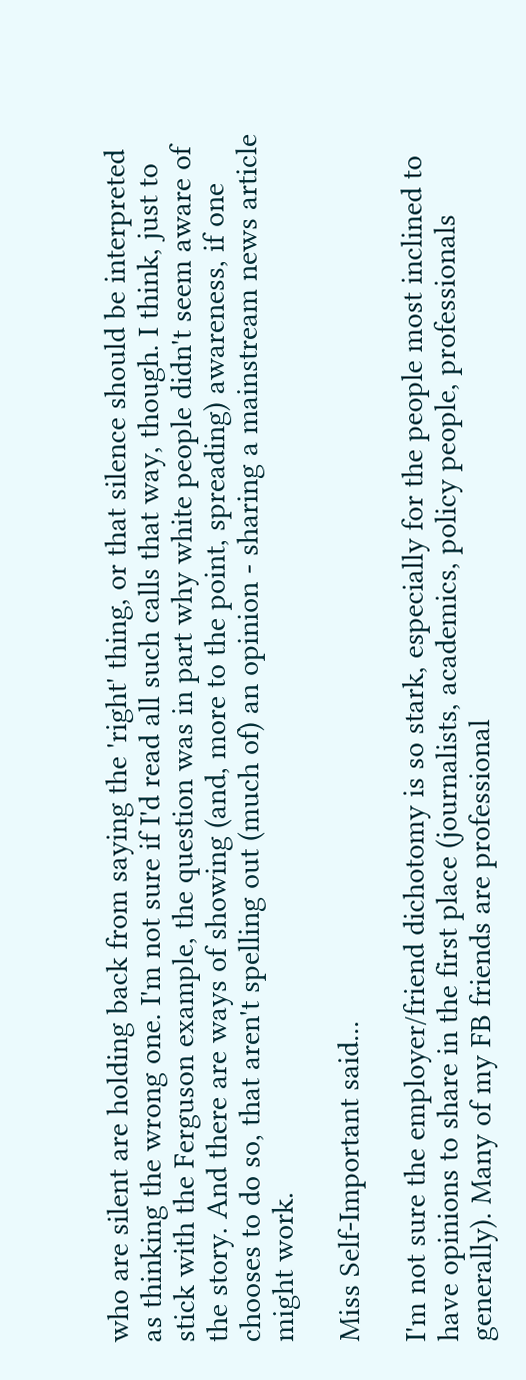who are silent are holding back from saying the 'right' thing, or that silence should be interpreted as thinking the wrong one. I'm not sure if I'd read all such calls that way, though. I think, just to stick with the Ferguson example, the question was in part why white people didn't seem aware of the story. And there are ways of showing (and, more to the point, spreading) awareness, if one chooses to do so, that aren't spelling out (much of) an opinion - sharing a mainstream news article might work.

Miss Self-Important said...

I'm not sure the employer/friend dichotomy is so stark, especially for the people most inclined to have opinions to share in the first place (journalists, academics, policy people, professionals generally). Many of my FB friends are professional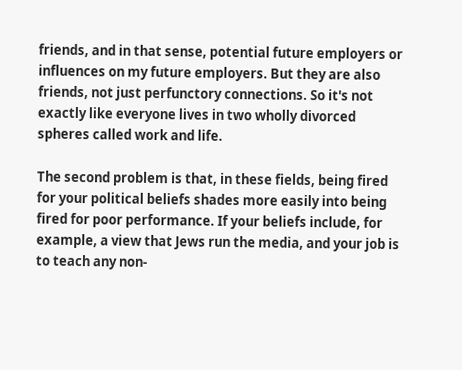friends, and in that sense, potential future employers or influences on my future employers. But they are also friends, not just perfunctory connections. So it's not exactly like everyone lives in two wholly divorced spheres called work and life.

The second problem is that, in these fields, being fired for your political beliefs shades more easily into being fired for poor performance. If your beliefs include, for example, a view that Jews run the media, and your job is to teach any non-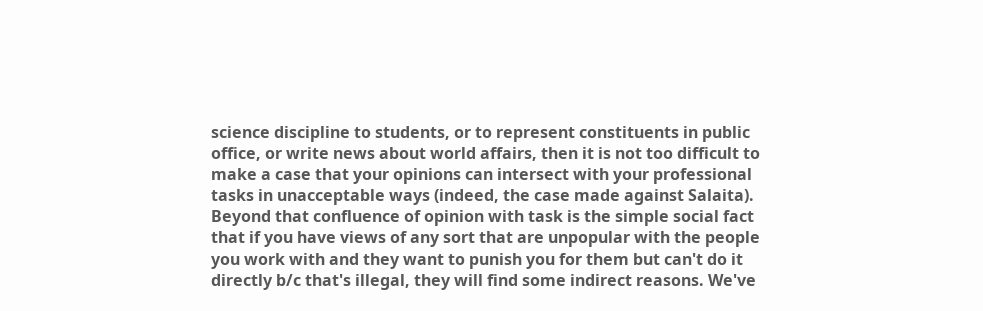science discipline to students, or to represent constituents in public office, or write news about world affairs, then it is not too difficult to make a case that your opinions can intersect with your professional tasks in unacceptable ways (indeed, the case made against Salaita). Beyond that confluence of opinion with task is the simple social fact that if you have views of any sort that are unpopular with the people you work with and they want to punish you for them but can't do it directly b/c that's illegal, they will find some indirect reasons. We've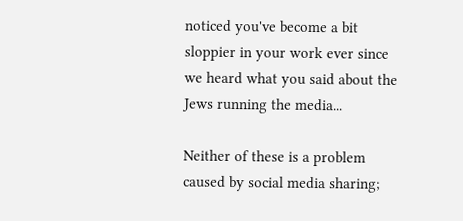noticed you've become a bit sloppier in your work ever since we heard what you said about the Jews running the media...

Neither of these is a problem caused by social media sharing;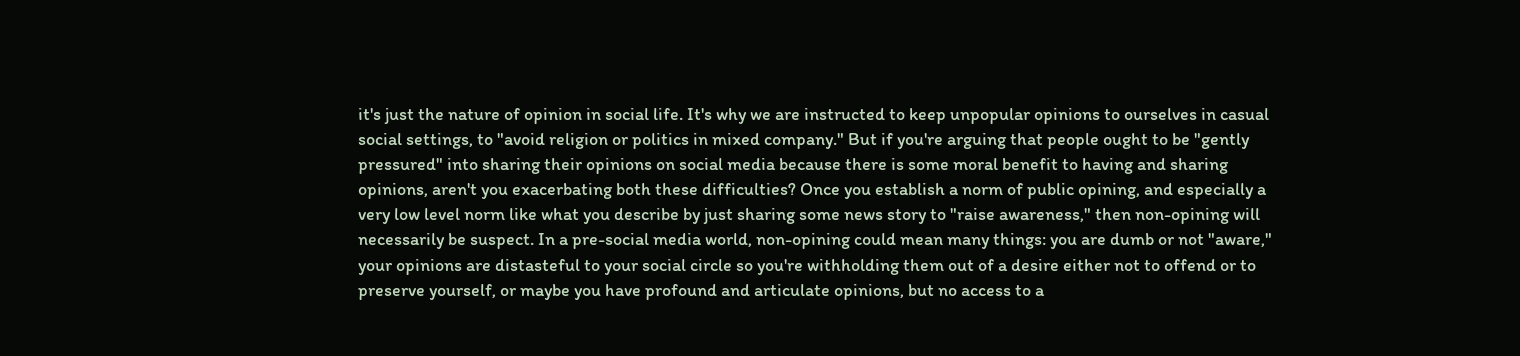it's just the nature of opinion in social life. It's why we are instructed to keep unpopular opinions to ourselves in casual social settings, to "avoid religion or politics in mixed company." But if you're arguing that people ought to be "gently pressured" into sharing their opinions on social media because there is some moral benefit to having and sharing opinions, aren't you exacerbating both these difficulties? Once you establish a norm of public opining, and especially a very low level norm like what you describe by just sharing some news story to "raise awareness," then non-opining will necessarily be suspect. In a pre-social media world, non-opining could mean many things: you are dumb or not "aware," your opinions are distasteful to your social circle so you're withholding them out of a desire either not to offend or to preserve yourself, or maybe you have profound and articulate opinions, but no access to a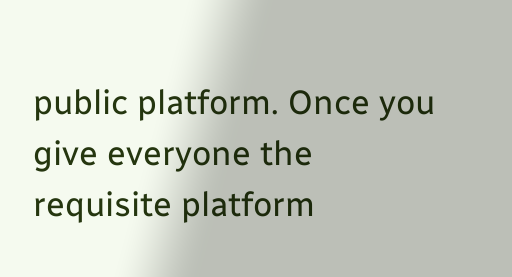public platform. Once you give everyone the requisite platform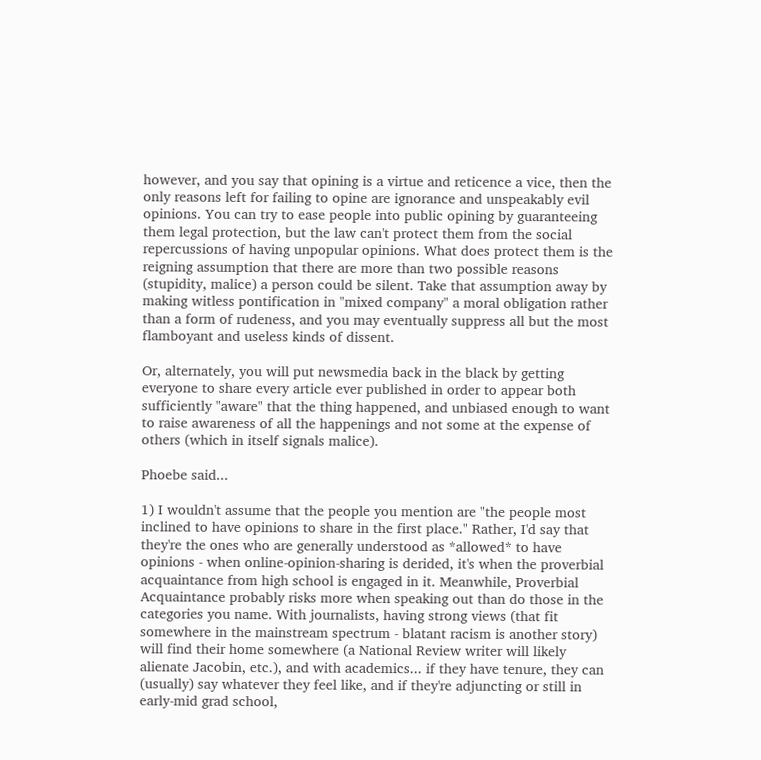however, and you say that opining is a virtue and reticence a vice, then the only reasons left for failing to opine are ignorance and unspeakably evil opinions. You can try to ease people into public opining by guaranteeing them legal protection, but the law can't protect them from the social repercussions of having unpopular opinions. What does protect them is the reigning assumption that there are more than two possible reasons (stupidity, malice) a person could be silent. Take that assumption away by making witless pontification in "mixed company" a moral obligation rather than a form of rudeness, and you may eventually suppress all but the most flamboyant and useless kinds of dissent.

Or, alternately, you will put newsmedia back in the black by getting everyone to share every article ever published in order to appear both sufficiently "aware" that the thing happened, and unbiased enough to want to raise awareness of all the happenings and not some at the expense of others (which in itself signals malice).

Phoebe said...

1) I wouldn't assume that the people you mention are "the people most inclined to have opinions to share in the first place." Rather, I'd say that they're the ones who are generally understood as *allowed* to have opinions - when online-opinion-sharing is derided, it's when the proverbial acquaintance from high school is engaged in it. Meanwhile, Proverbial Acquaintance probably risks more when speaking out than do those in the categories you name. With journalists, having strong views (that fit somewhere in the mainstream spectrum - blatant racism is another story) will find their home somewhere (a National Review writer will likely alienate Jacobin, etc.), and with academics... if they have tenure, they can (usually) say whatever they feel like, and if they're adjuncting or still in early-mid grad school,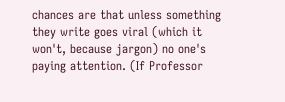chances are that unless something they write goes viral (which it won't, because jargon) no one's paying attention. (If Professor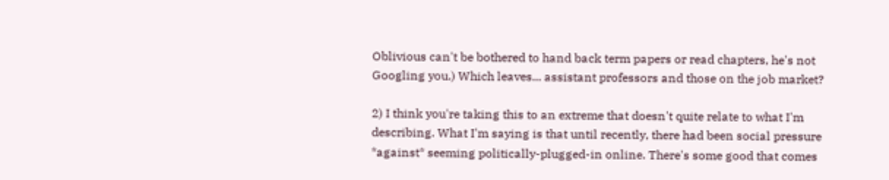Oblivious can't be bothered to hand back term papers or read chapters, he's not Googling you.) Which leaves... assistant professors and those on the job market?

2) I think you're taking this to an extreme that doesn't quite relate to what I'm describing. What I'm saying is that until recently, there had been social pressure *against* seeming politically-plugged-in online. There's some good that comes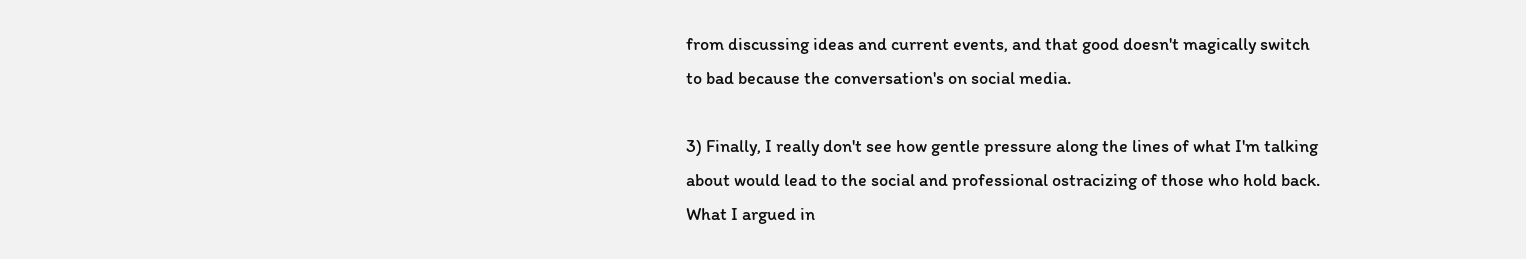from discussing ideas and current events, and that good doesn't magically switch to bad because the conversation's on social media.

3) Finally, I really don't see how gentle pressure along the lines of what I'm talking about would lead to the social and professional ostracizing of those who hold back. What I argued in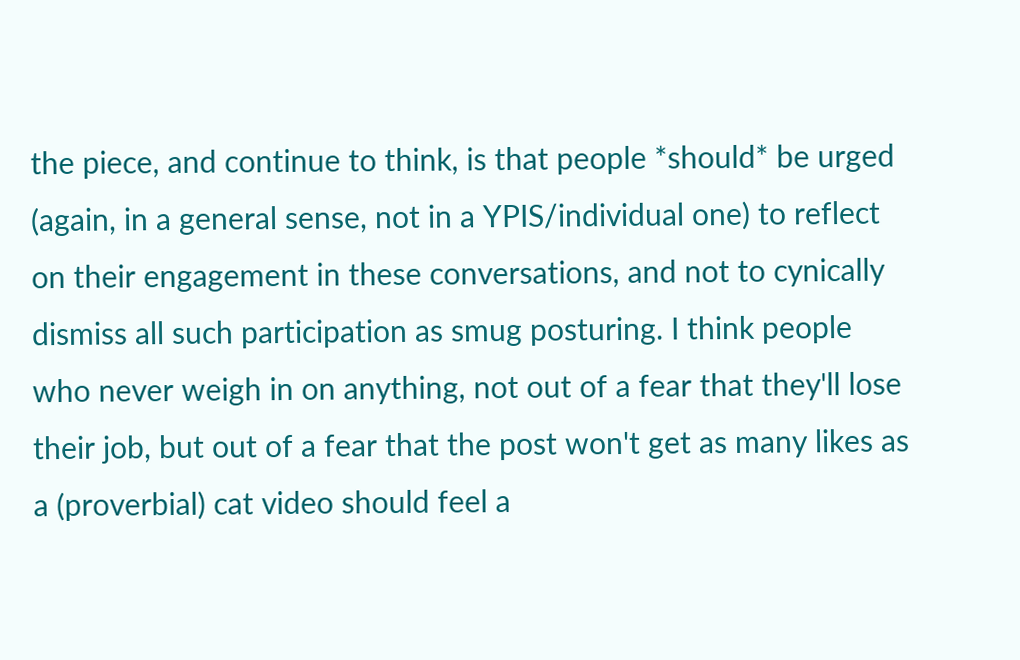the piece, and continue to think, is that people *should* be urged (again, in a general sense, not in a YPIS/individual one) to reflect on their engagement in these conversations, and not to cynically dismiss all such participation as smug posturing. I think people who never weigh in on anything, not out of a fear that they'll lose their job, but out of a fear that the post won't get as many likes as a (proverbial) cat video should feel a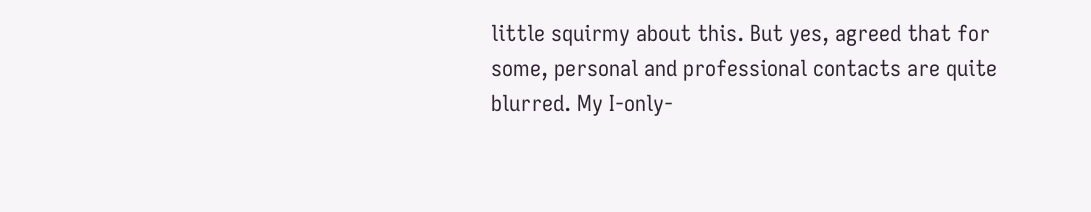little squirmy about this. But yes, agreed that for some, personal and professional contacts are quite blurred. My I-only-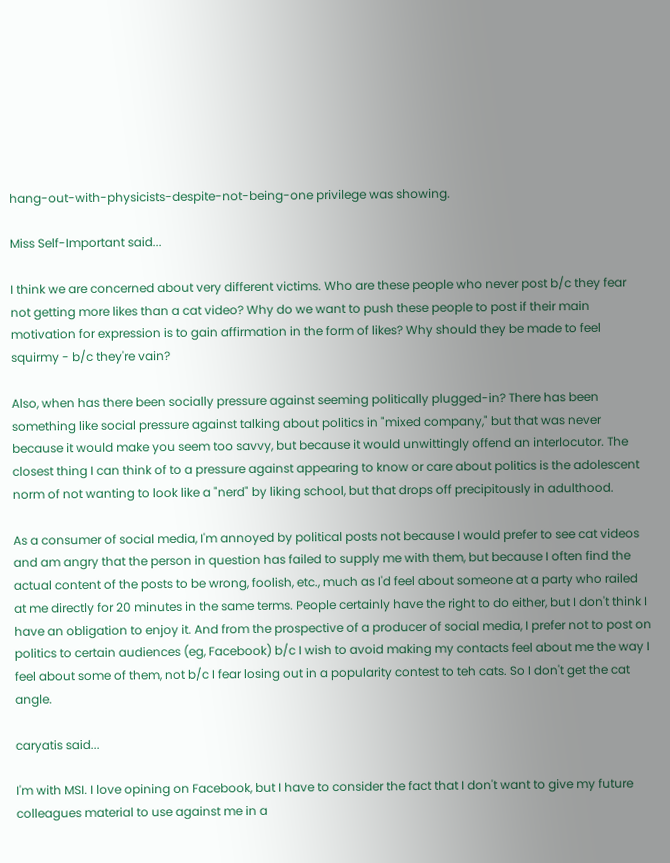hang-out-with-physicists-despite-not-being-one privilege was showing.

Miss Self-Important said...

I think we are concerned about very different victims. Who are these people who never post b/c they fear not getting more likes than a cat video? Why do we want to push these people to post if their main motivation for expression is to gain affirmation in the form of likes? Why should they be made to feel squirmy - b/c they're vain?

Also, when has there been socially pressure against seeming politically plugged-in? There has been something like social pressure against talking about politics in "mixed company," but that was never because it would make you seem too savvy, but because it would unwittingly offend an interlocutor. The closest thing I can think of to a pressure against appearing to know or care about politics is the adolescent norm of not wanting to look like a "nerd" by liking school, but that drops off precipitously in adulthood.

As a consumer of social media, I'm annoyed by political posts not because I would prefer to see cat videos and am angry that the person in question has failed to supply me with them, but because I often find the actual content of the posts to be wrong, foolish, etc., much as I'd feel about someone at a party who railed at me directly for 20 minutes in the same terms. People certainly have the right to do either, but I don't think I have an obligation to enjoy it. And from the prospective of a producer of social media, I prefer not to post on politics to certain audiences (eg, Facebook) b/c I wish to avoid making my contacts feel about me the way I feel about some of them, not b/c I fear losing out in a popularity contest to teh cats. So I don't get the cat angle.

caryatis said...

I'm with MSI. I love opining on Facebook, but I have to consider the fact that I don't want to give my future colleagues material to use against me in a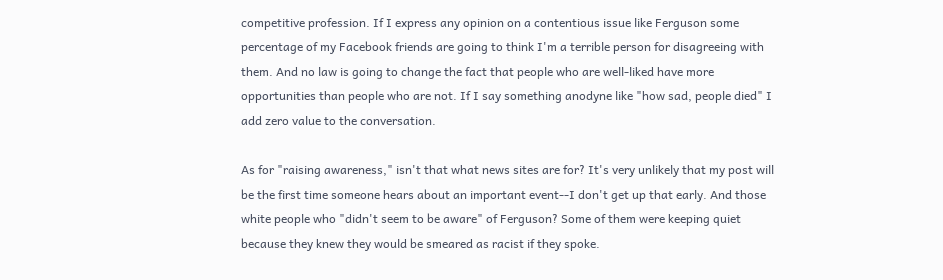competitive profession. If I express any opinion on a contentious issue like Ferguson some percentage of my Facebook friends are going to think I'm a terrible person for disagreeing with them. And no law is going to change the fact that people who are well-liked have more opportunities than people who are not. If I say something anodyne like "how sad, people died" I add zero value to the conversation.

As for "raising awareness," isn't that what news sites are for? It's very unlikely that my post will be the first time someone hears about an important event--I don't get up that early. And those white people who "didn't seem to be aware" of Ferguson? Some of them were keeping quiet because they knew they would be smeared as racist if they spoke.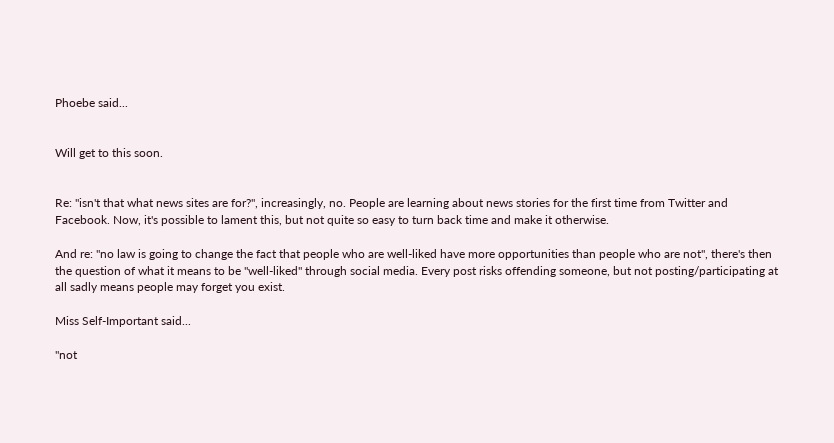Phoebe said...


Will get to this soon.


Re: "isn't that what news sites are for?", increasingly, no. People are learning about news stories for the first time from Twitter and Facebook. Now, it's possible to lament this, but not quite so easy to turn back time and make it otherwise.

And re: "no law is going to change the fact that people who are well-liked have more opportunities than people who are not", there's then the question of what it means to be "well-liked" through social media. Every post risks offending someone, but not posting/participating at all sadly means people may forget you exist.

Miss Self-Important said...

"not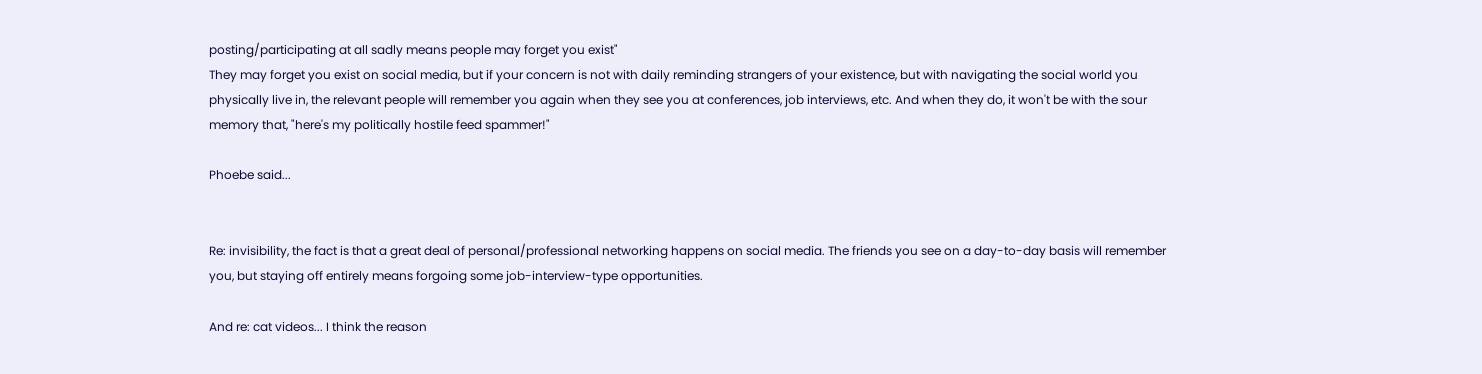posting/participating at all sadly means people may forget you exist"
They may forget you exist on social media, but if your concern is not with daily reminding strangers of your existence, but with navigating the social world you physically live in, the relevant people will remember you again when they see you at conferences, job interviews, etc. And when they do, it won't be with the sour memory that, "here's my politically hostile feed spammer!"

Phoebe said...


Re: invisibility, the fact is that a great deal of personal/professional networking happens on social media. The friends you see on a day-to-day basis will remember you, but staying off entirely means forgoing some job-interview-type opportunities.

And re: cat videos... I think the reason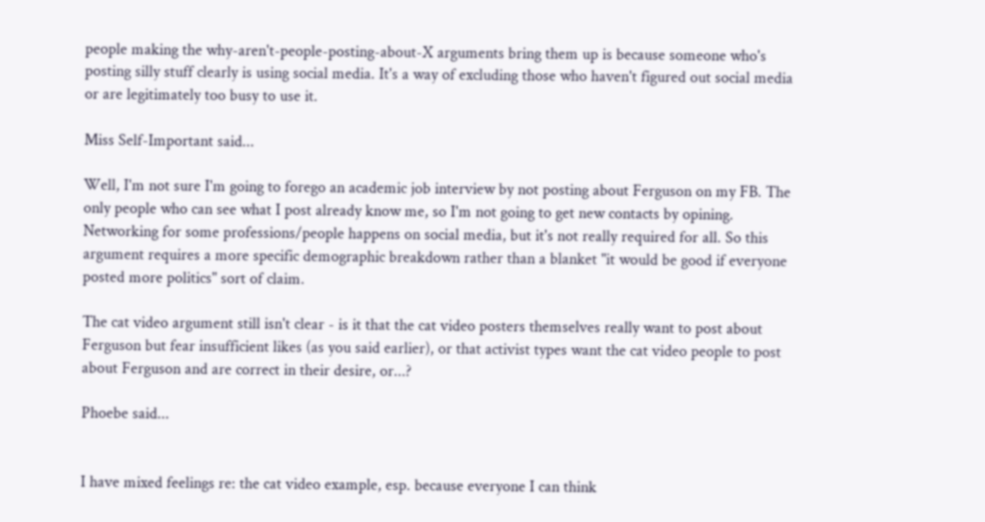people making the why-aren't-people-posting-about-X arguments bring them up is because someone who's posting silly stuff clearly is using social media. It's a way of excluding those who haven't figured out social media or are legitimately too busy to use it.

Miss Self-Important said...

Well, I'm not sure I'm going to forego an academic job interview by not posting about Ferguson on my FB. The only people who can see what I post already know me, so I'm not going to get new contacts by opining. Networking for some professions/people happens on social media, but it's not really required for all. So this argument requires a more specific demographic breakdown rather than a blanket "it would be good if everyone posted more politics" sort of claim.

The cat video argument still isn't clear - is it that the cat video posters themselves really want to post about Ferguson but fear insufficient likes (as you said earlier), or that activist types want the cat video people to post about Ferguson and are correct in their desire, or...?

Phoebe said...


I have mixed feelings re: the cat video example, esp. because everyone I can think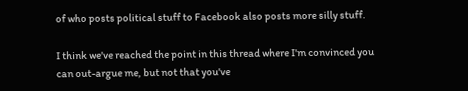of who posts political stuff to Facebook also posts more silly stuff.

I think we've reached the point in this thread where I'm convinced you can out-argue me, but not that you've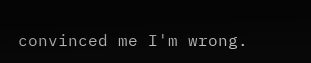convinced me I'm wrong.